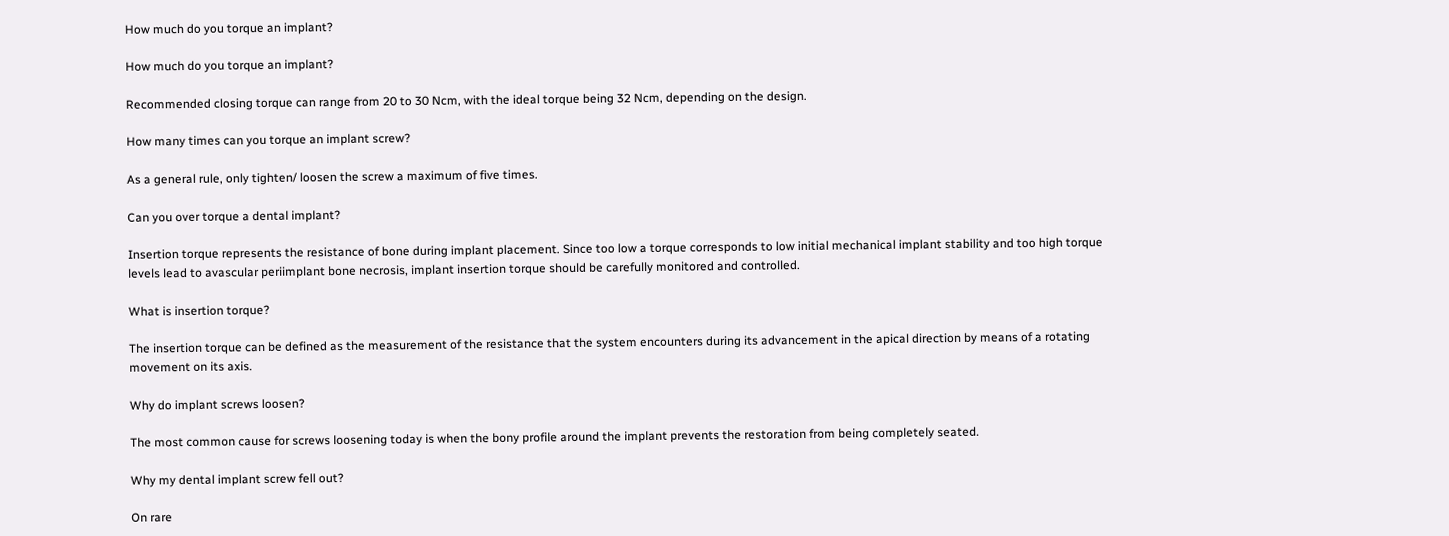How much do you torque an implant?

How much do you torque an implant?

Recommended closing torque can range from 20 to 30 Ncm, with the ideal torque being 32 Ncm, depending on the design.

How many times can you torque an implant screw?

As a general rule, only tighten/ loosen the screw a maximum of five times.

Can you over torque a dental implant?

Insertion torque represents the resistance of bone during implant placement. Since too low a torque corresponds to low initial mechanical implant stability and too high torque levels lead to avascular periimplant bone necrosis, implant insertion torque should be carefully monitored and controlled.

What is insertion torque?

The insertion torque can be defined as the measurement of the resistance that the system encounters during its advancement in the apical direction by means of a rotating movement on its axis.

Why do implant screws loosen?

The most common cause for screws loosening today is when the bony profile around the implant prevents the restoration from being completely seated.

Why my dental implant screw fell out?

On rare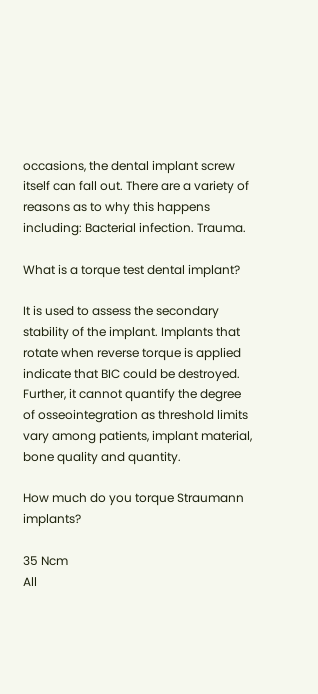occasions, the dental implant screw itself can fall out. There are a variety of reasons as to why this happens including: Bacterial infection. Trauma.

What is a torque test dental implant?

It is used to assess the secondary stability of the implant. Implants that rotate when reverse torque is applied indicate that BIC could be destroyed. Further, it cannot quantify the degree of osseointegration as threshold limits vary among patients, implant material, bone quality and quantity.

How much do you torque Straumann implants?

35 Ncm
All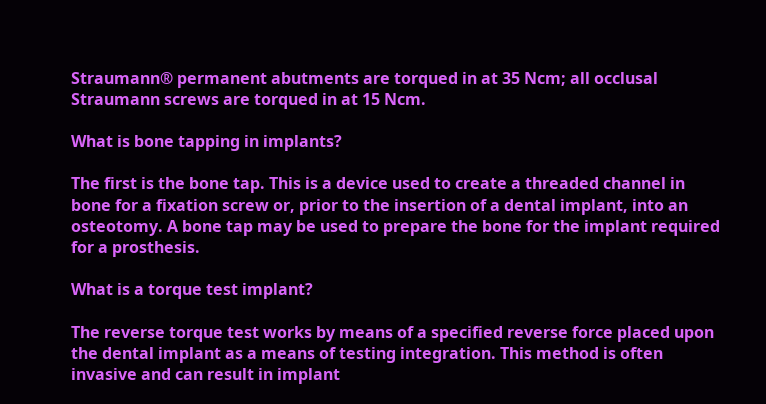Straumann® permanent abutments are torqued in at 35 Ncm; all occlusal Straumann screws are torqued in at 15 Ncm.

What is bone tapping in implants?

The first is the bone tap. This is a device used to create a threaded channel in bone for a fixation screw or, prior to the insertion of a dental implant, into an osteotomy. A bone tap may be used to prepare the bone for the implant required for a prosthesis.

What is a torque test implant?

The reverse torque test works by means of a specified reverse force placed upon the dental implant as a means of testing integration. This method is often invasive and can result in implant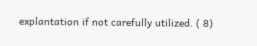explantation if not carefully utilized. ( 8)